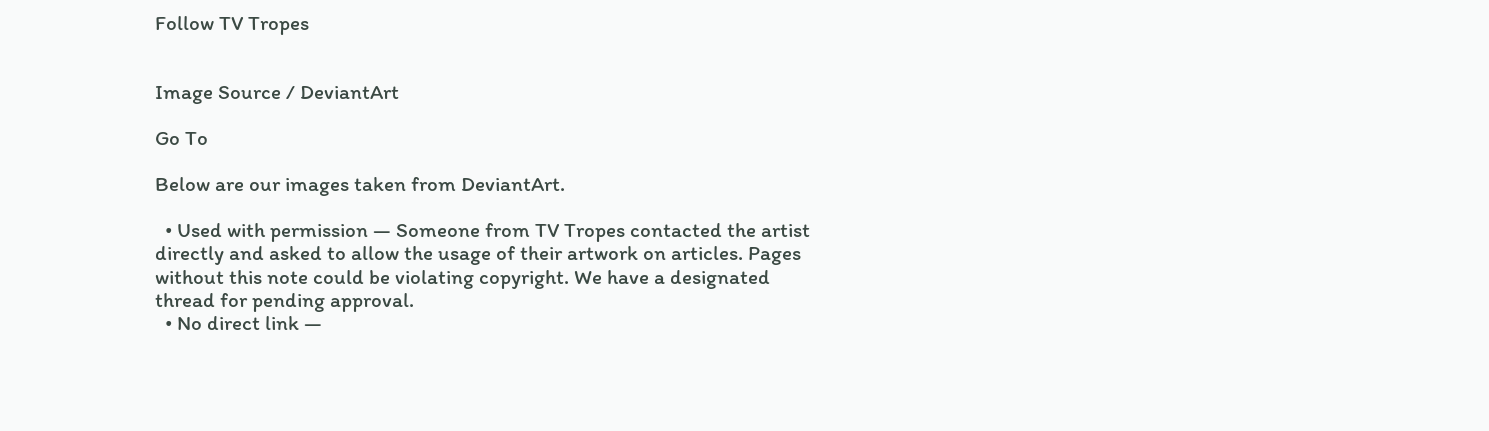Follow TV Tropes


Image Source / DeviantArt

Go To

Below are our images taken from DeviantArt.

  • Used with permission — Someone from TV Tropes contacted the artist directly and asked to allow the usage of their artwork on articles. Pages without this note could be violating copyright. We have a designated thread for pending approval.
  • No direct link —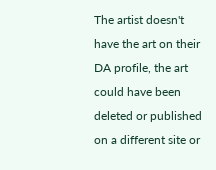The artist doesn't have the art on their DA profile, the art could have been deleted or published on a different site or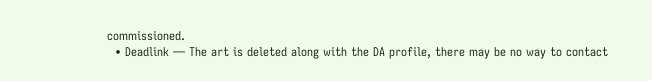commissioned.
  • Deadlink — The art is deleted along with the DA profile, there may be no way to contact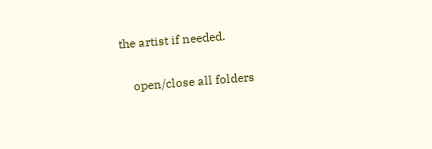the artist if needed.

    open/close all folders